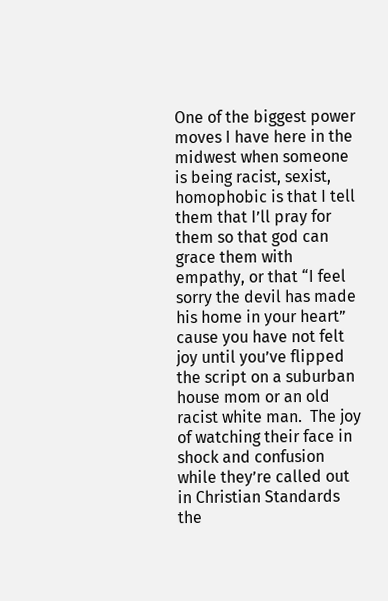One of the biggest power moves I have here in the midwest when someone is being racist, sexist, homophobic is that I tell them that I’ll pray for them so that god can grace them with empathy, or that “I feel sorry the devil has made his home in your heart” cause you have not felt joy until you’ve flipped the script on a suburban house mom or an old racist white man.  The joy of watching their face in shock and confusion while they’re called out in Christian Standards the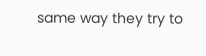same way they try to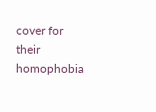cover for their homophobia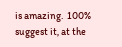is amazing.  100% suggest it, at the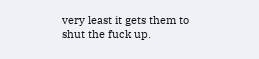very least it gets them to shut the fuck up.